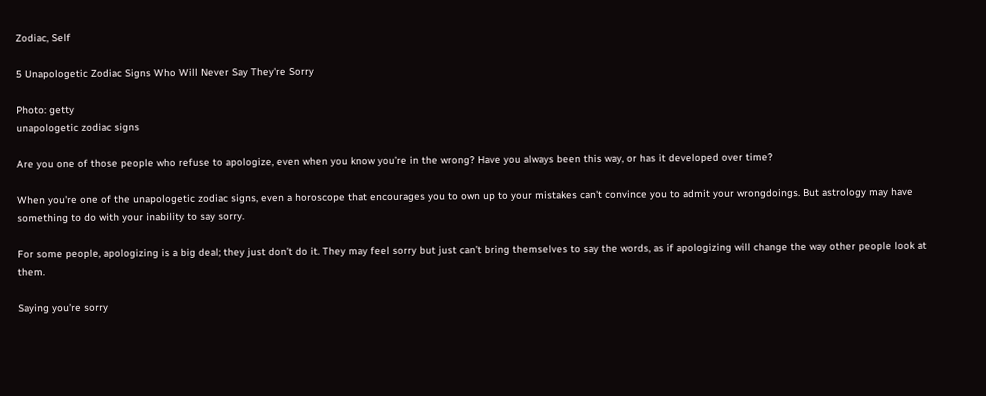Zodiac, Self

5 Unapologetic Zodiac Signs Who Will Never Say They're Sorry

Photo: getty
unapologetic zodiac signs

Are you one of those people who refuse to apologize, even when you know you’re in the wrong? Have you always been this way, or has it developed over time?

When you're one of the unapologetic zodiac signs, even a horoscope that encourages you to own up to your mistakes can't convince you to admit your wrongdoings. But astrology may have something to do with your inability to say sorry.

For some people, apologizing is a big deal; they just don’t do it. They may feel sorry but just can’t bring themselves to say the words, as if apologizing will change the way other people look at them.

Saying you’re sorry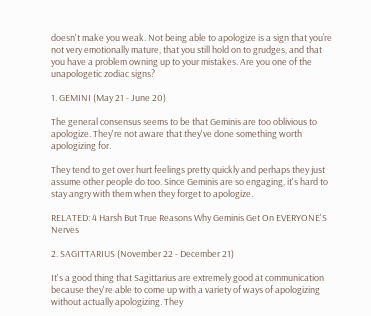doesn't make you weak. Not being able to apologize is a sign that you’re not very emotionally mature, that you still hold on to grudges, and that you have a problem owning up to your mistakes. Are you one of the unapologetic zodiac signs?

1. GEMINI (May 21 - June 20)

The general consensus seems to be that Geminis are too oblivious to apologize. They're not aware that they've done something worth apologizing for.

They tend to get over hurt feelings pretty quickly and perhaps they just assume other people do too. Since Geminis are so engaging, it's hard to stay angry with them when they forget to apologize.

RELATED: 4 Harsh But True Reasons Why Geminis Get On EVERYONE'S Nerves

2. SAGITTARIUS (November 22 - December 21)

It's a good thing that Sagittarius are extremely good at communication because they're able to come up with a variety of ways of apologizing without actually apologizing. They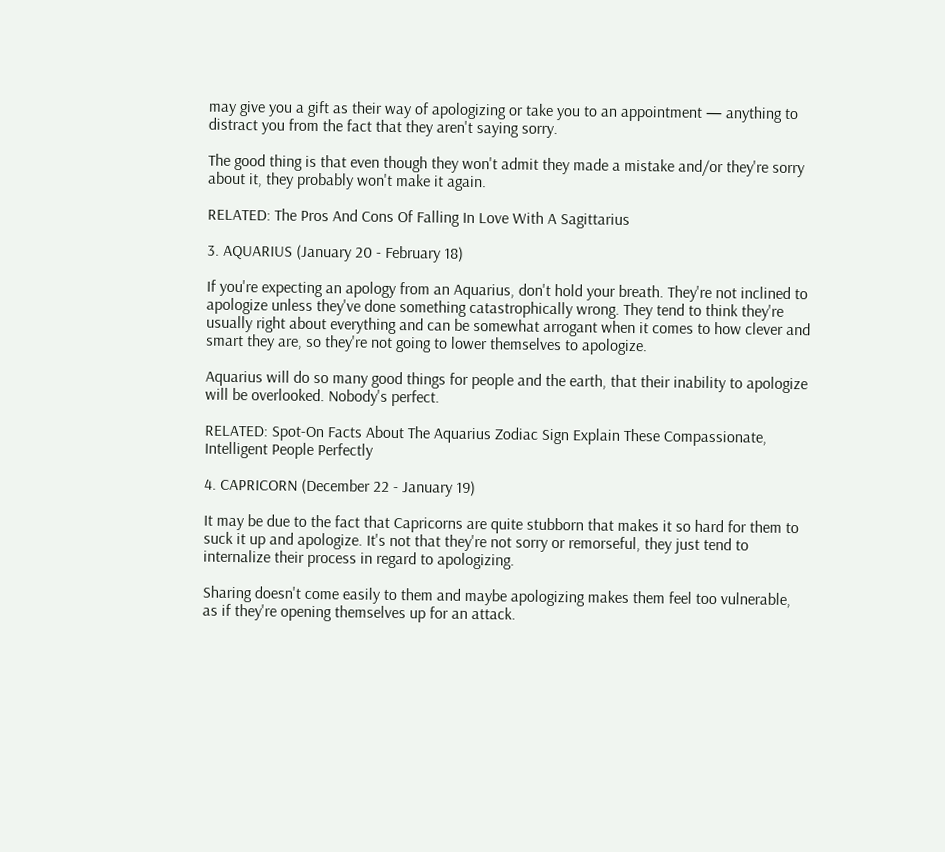may give you a gift as their way of apologizing or take you to an appointment — anything to distract you from the fact that they aren't saying sorry.

The good thing is that even though they won't admit they made a mistake and/or they're sorry about it, they probably won't make it again.

RELATED: The Pros And Cons Of Falling In Love With A Sagittarius

3. AQUARIUS (January 20 - February 18)

If you're expecting an apology from an Aquarius, don't hold your breath. They're not inclined to apologize unless they've done something catastrophically wrong. They tend to think they're usually right about everything and can be somewhat arrogant when it comes to how clever and smart they are, so they're not going to lower themselves to apologize.

Aquarius will do so many good things for people and the earth, that their inability to apologize will be overlooked. Nobody's perfect.

RELATED: Spot-On Facts About The Aquarius Zodiac Sign Explain These Compassionate, Intelligent People Perfectly

4. CAPRICORN (December 22 - January 19)

It may be due to the fact that Capricorns are quite stubborn that makes it so hard for them to suck it up and apologize. It's not that they're not sorry or remorseful, they just tend to internalize their process in regard to apologizing.

Sharing doesn't come easily to them and maybe apologizing makes them feel too vulnerable, as if they're opening themselves up for an attack.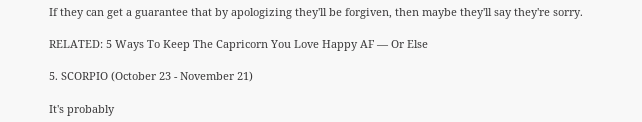If they can get a guarantee that by apologizing they'll be forgiven, then maybe they'll say they're sorry.

RELATED: 5 Ways To Keep The Capricorn You Love Happy AF — Or Else

5. SCORPIO (October 23 - November 21)

It's probably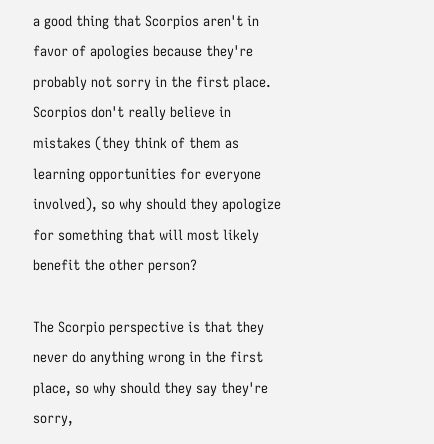a good thing that Scorpios aren't in favor of apologies because they're probably not sorry in the first place. Scorpios don't really believe in mistakes (they think of them as learning opportunities for everyone involved), so why should they apologize for something that will most likely benefit the other person?

The Scorpio perspective is that they never do anything wrong in the first place, so why should they say they're sorry,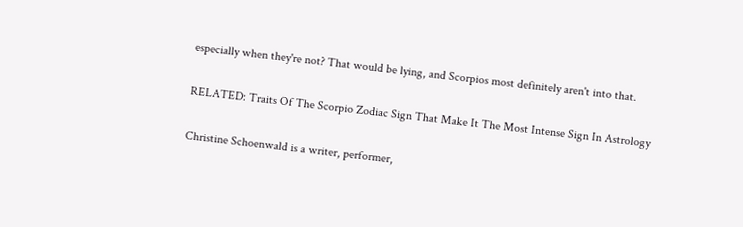especially when they're not? That would be lying, and Scorpios most definitely aren't into that.

RELATED: Traits Of The Scorpio Zodiac Sign That Make It The Most Intense Sign In Astrology

Christine Schoenwald is a writer, performer,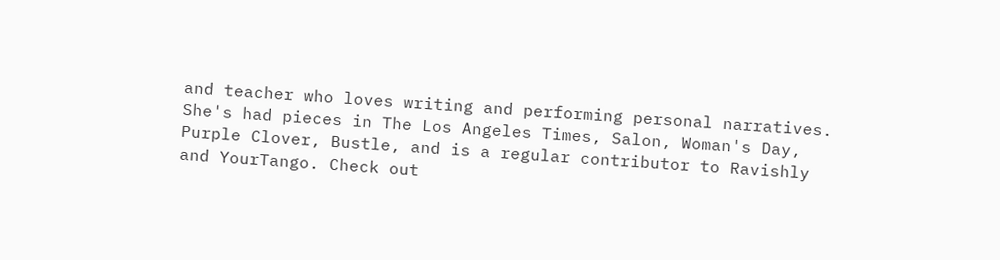and teacher who loves writing and performing personal narratives. She's had pieces in The Los Angeles Times, Salon, Woman's Day, Purple Clover, Bustle, and is a regular contributor to Ravishly and YourTango. Check out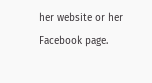her website or her Facebook page.